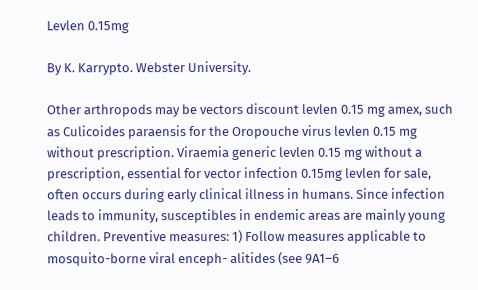Levlen 0.15mg

By K. Karrypto. Webster University.

Other arthropods may be vectors discount levlen 0.15 mg amex, such as Culicoides paraensis for the Oropouche virus levlen 0.15 mg without prescription. Viraemia generic levlen 0.15 mg without a prescription, essential for vector infection 0.15mg levlen for sale, often occurs during early clinical illness in humans. Since infection leads to immunity, susceptibles in endemic areas are mainly young children. Preventive measures: 1) Follow measures applicable to mosquito-borne viral enceph- alitides (see 9A1–6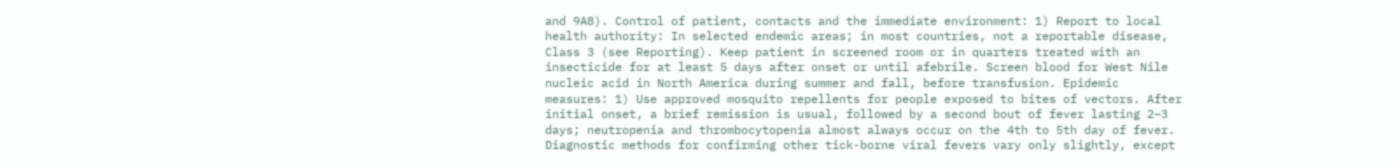and 9A8). Control of patient, contacts and the immediate environment: 1) Report to local health authority: In selected endemic areas; in most countries, not a reportable disease, Class 3 (see Reporting). Keep patient in screened room or in quarters treated with an insecticide for at least 5 days after onset or until afebrile. Screen blood for West Nile nucleic acid in North America during summer and fall, before transfusion. Epidemic measures: 1) Use approved mosquito repellents for people exposed to bites of vectors. After initial onset, a brief remission is usual, followed by a second bout of fever lasting 2–3 days; neutropenia and thrombocytopenia almost always occur on the 4th to 5th day of fever. Diagnostic methods for confirming other tick-borne viral fevers vary only slightly, except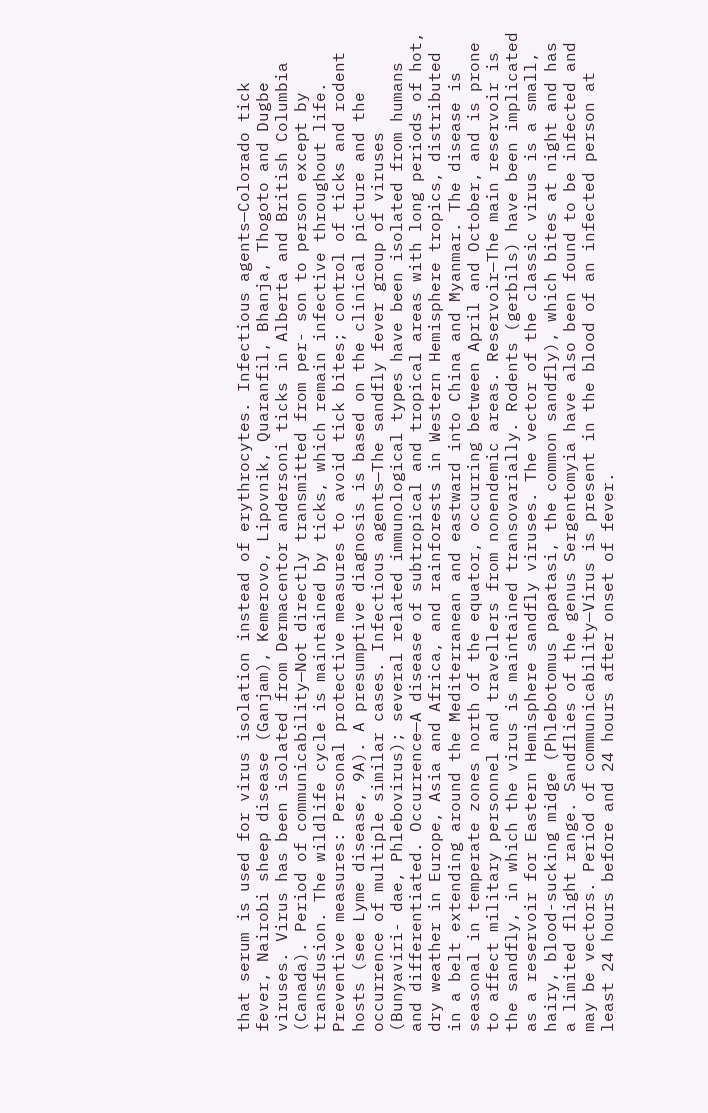that serum is used for virus isolation instead of erythrocytes. Infectious agents—Colorado tick fever, Nairobi sheep disease (Ganjam), Kemerovo, Lipovnik, Quaranfil, Bhanja, Thogoto and Dugbe viruses. Virus has been isolated from Dermacentor andersoni ticks in Alberta and British Columbia (Canada). Period of communicability—Not directly transmitted from per- son to person except by transfusion. The wildlife cycle is maintained by ticks, which remain infective throughout life. Preventive measures: Personal protective measures to avoid tick bites; control of ticks and rodent hosts (see Lyme disease, 9A). A presumptive diagnosis is based on the clinical picture and the occurrence of multiple similar cases. Infectious agents—The sandfly fever group of viruses (Bunyaviri- dae, Phlebovirus); several related immunological types have been isolated from humans and differentiated. Occurrence—A disease of subtropical and tropical areas with long periods of hot, dry weather in Europe, Asia and Africa, and rainforests in Western Hemisphere tropics, distributed in a belt extending around the Mediterranean and eastward into China and Myanmar. The disease is seasonal in temperate zones north of the equator, occurring between April and October, and is prone to affect military personnel and travellers from nonendemic areas. Reservoir—The main reservoir is the sandfly, in which the virus is maintained transovarially. Rodents (gerbils) have been implicated as a reservoir for Eastern Hemisphere sandfly viruses. The vector of the classic virus is a small, hairy, blood-sucking midge (Phlebotomus papatasi, the common sandfly), which bites at night and has a limited flight range. Sandflies of the genus Sergentomyia have also been found to be infected and may be vectors. Period of communicability—Virus is present in the blood of an infected person at least 24 hours before and 24 hours after onset of fever.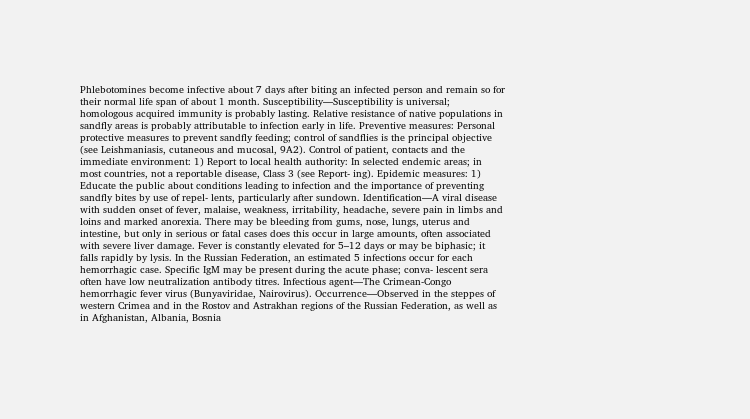Phlebotomines become infective about 7 days after biting an infected person and remain so for their normal life span of about 1 month. Susceptibility—Susceptibility is universal; homologous acquired immunity is probably lasting. Relative resistance of native populations in sandfly areas is probably attributable to infection early in life. Preventive measures: Personal protective measures to prevent sandfly feeding; control of sandflies is the principal objective (see Leishmaniasis, cutaneous and mucosal, 9A2). Control of patient, contacts and the immediate environment: 1) Report to local health authority: In selected endemic areas; in most countries, not a reportable disease, Class 3 (see Report- ing). Epidemic measures: 1) Educate the public about conditions leading to infection and the importance of preventing sandfly bites by use of repel- lents, particularly after sundown. Identification—A viral disease with sudden onset of fever, malaise, weakness, irritability, headache, severe pain in limbs and loins and marked anorexia. There may be bleeding from gums, nose, lungs, uterus and intestine, but only in serious or fatal cases does this occur in large amounts, often associated with severe liver damage. Fever is constantly elevated for 5–12 days or may be biphasic; it falls rapidly by lysis. In the Russian Federation, an estimated 5 infections occur for each hemorrhagic case. Specific IgM may be present during the acute phase; conva- lescent sera often have low neutralization antibody titres. Infectious agent—The Crimean-Congo hemorrhagic fever virus (Bunyaviridae, Nairovirus). Occurrence—Observed in the steppes of western Crimea and in the Rostov and Astrakhan regions of the Russian Federation, as well as in Afghanistan, Albania, Bosnia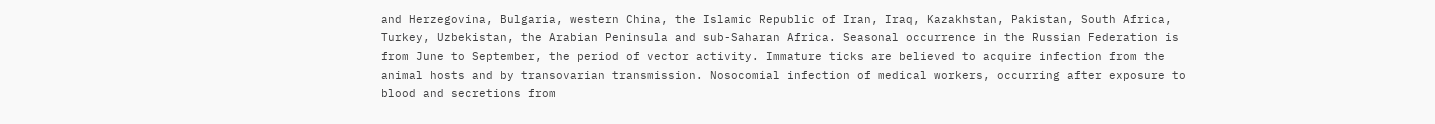and Herzegovina, Bulgaria, western China, the Islamic Republic of Iran, Iraq, Kazakhstan, Pakistan, South Africa, Turkey, Uzbekistan, the Arabian Peninsula and sub-Saharan Africa. Seasonal occurrence in the Russian Federation is from June to September, the period of vector activity. Immature ticks are believed to acquire infection from the animal hosts and by transovarian transmission. Nosocomial infection of medical workers, occurring after exposure to blood and secretions from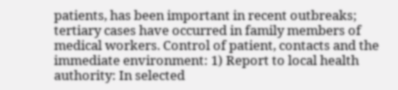patients, has been important in recent outbreaks; tertiary cases have occurred in family members of medical workers. Control of patient, contacts and the immediate environment: 1) Report to local health authority: In selected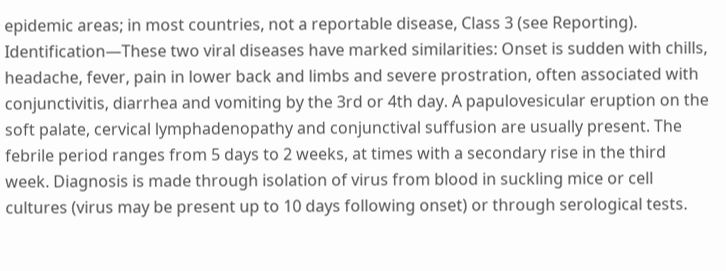epidemic areas; in most countries, not a reportable disease, Class 3 (see Reporting). Identification—These two viral diseases have marked similarities: Onset is sudden with chills, headache, fever, pain in lower back and limbs and severe prostration, often associated with conjunctivitis, diarrhea and vomiting by the 3rd or 4th day. A papulovesicular eruption on the soft palate, cervical lymphadenopathy and conjunctival suffusion are usually present. The febrile period ranges from 5 days to 2 weeks, at times with a secondary rise in the third week. Diagnosis is made through isolation of virus from blood in suckling mice or cell cultures (virus may be present up to 10 days following onset) or through serological tests.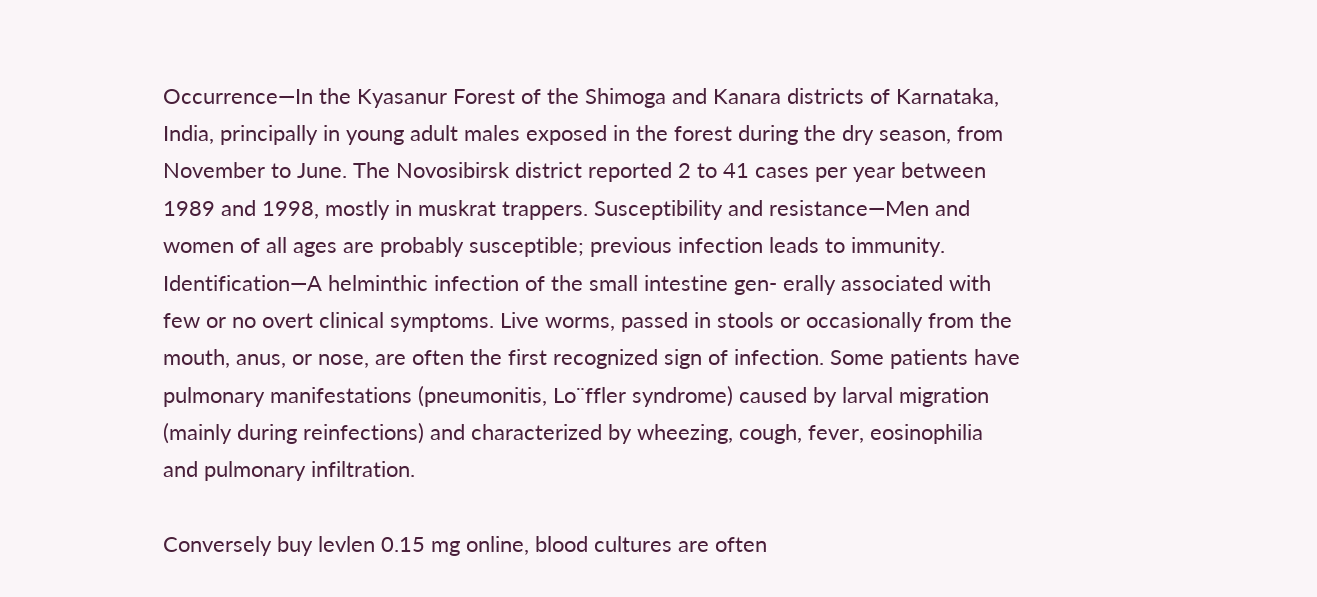Occurrence—In the Kyasanur Forest of the Shimoga and Kanara districts of Karnataka, India, principally in young adult males exposed in the forest during the dry season, from November to June. The Novosibirsk district reported 2 to 41 cases per year between 1989 and 1998, mostly in muskrat trappers. Susceptibility and resistance—Men and women of all ages are probably susceptible; previous infection leads to immunity. Identification—A helminthic infection of the small intestine gen- erally associated with few or no overt clinical symptoms. Live worms, passed in stools or occasionally from the mouth, anus, or nose, are often the first recognized sign of infection. Some patients have pulmonary manifestations (pneumonitis, Lo¨ffler syndrome) caused by larval migration (mainly during reinfections) and characterized by wheezing, cough, fever, eosinophilia and pulmonary infiltration.

Conversely buy levlen 0.15 mg online, blood cultures are often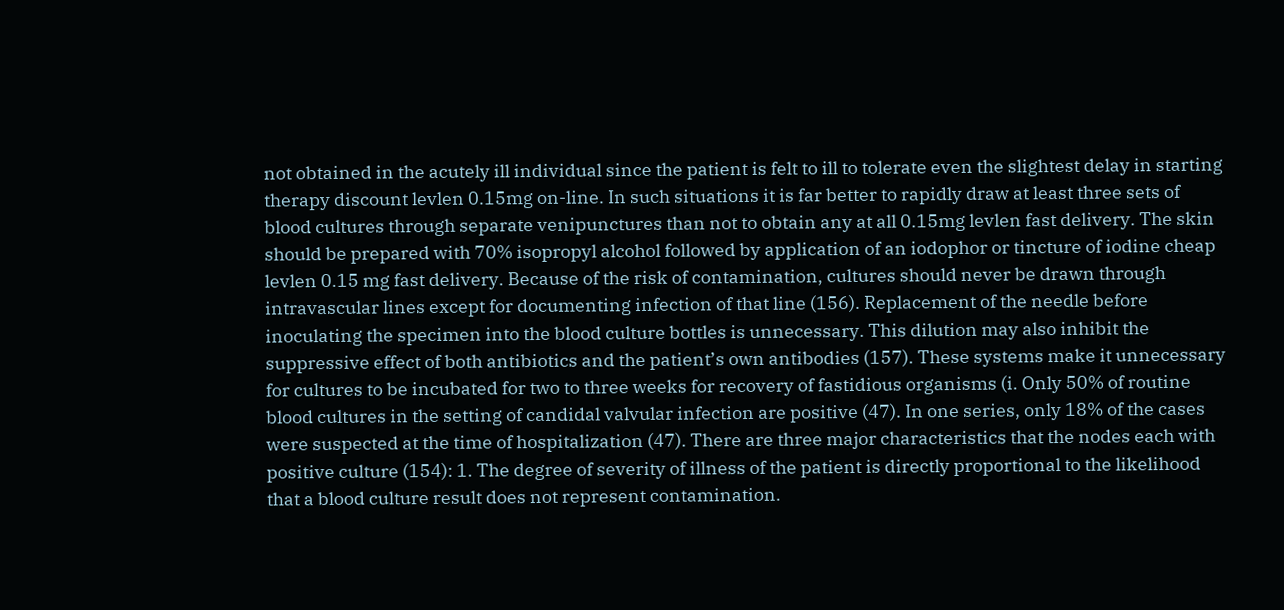not obtained in the acutely ill individual since the patient is felt to ill to tolerate even the slightest delay in starting therapy discount levlen 0.15mg on-line. In such situations it is far better to rapidly draw at least three sets of blood cultures through separate venipunctures than not to obtain any at all 0.15mg levlen fast delivery. The skin should be prepared with 70% isopropyl alcohol followed by application of an iodophor or tincture of iodine cheap levlen 0.15 mg fast delivery. Because of the risk of contamination, cultures should never be drawn through intravascular lines except for documenting infection of that line (156). Replacement of the needle before inoculating the specimen into the blood culture bottles is unnecessary. This dilution may also inhibit the suppressive effect of both antibiotics and the patient’s own antibodies (157). These systems make it unnecessary for cultures to be incubated for two to three weeks for recovery of fastidious organisms (i. Only 50% of routine blood cultures in the setting of candidal valvular infection are positive (47). In one series, only 18% of the cases were suspected at the time of hospitalization (47). There are three major characteristics that the nodes each with positive culture (154): 1. The degree of severity of illness of the patient is directly proportional to the likelihood that a blood culture result does not represent contamination.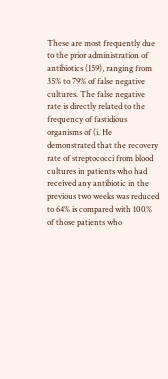These are most frequently due to the prior administration of antibiotics (159), ranging from 35% to 79% of false negative cultures. The false negative rate is directly related to the frequency of fastidious organisms of (i. He demonstrated that the recovery rate of streptococci from blood cultures in patients who had received any antibiotic in the previous two weeks was reduced to 64% is compared with 100% of those patients who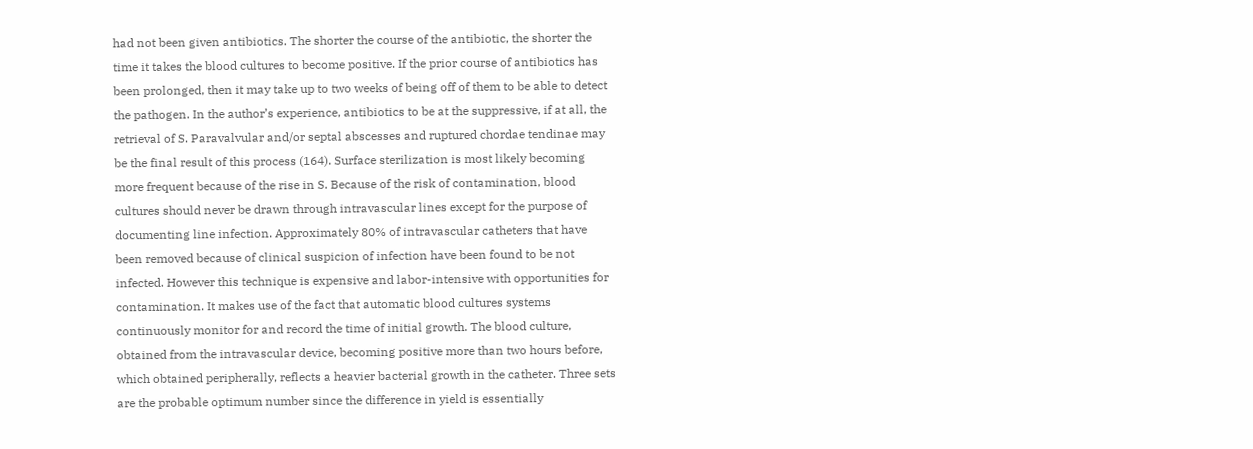had not been given antibiotics. The shorter the course of the antibiotic, the shorter the time it takes the blood cultures to become positive. If the prior course of antibiotics has been prolonged, then it may take up to two weeks of being off of them to be able to detect the pathogen. In the author’s experience, antibiotics to be at the suppressive, if at all, the retrieval of S. Paravalvular and/or septal abscesses and ruptured chordae tendinae may be the final result of this process (164). Surface sterilization is most likely becoming more frequent because of the rise in S. Because of the risk of contamination, blood cultures should never be drawn through intravascular lines except for the purpose of documenting line infection. Approximately 80% of intravascular catheters that have been removed because of clinical suspicion of infection have been found to be not infected. However this technique is expensive and labor-intensive with opportunities for contamination. It makes use of the fact that automatic blood cultures systems continuously monitor for and record the time of initial growth. The blood culture, obtained from the intravascular device, becoming positive more than two hours before, which obtained peripherally, reflects a heavier bacterial growth in the catheter. Three sets are the probable optimum number since the difference in yield is essentially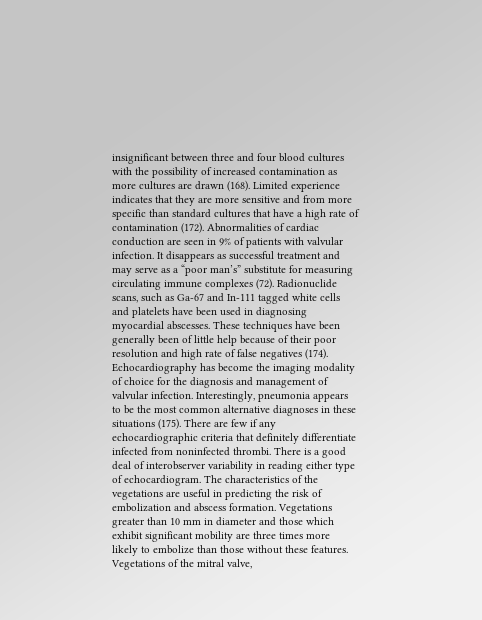insignificant between three and four blood cultures with the possibility of increased contamination as more cultures are drawn (168). Limited experience indicates that they are more sensitive and from more specific than standard cultures that have a high rate of contamination (172). Abnormalities of cardiac conduction are seen in 9% of patients with valvular infection. It disappears as successful treatment and may serve as a “poor man’s” substitute for measuring circulating immune complexes (72). Radionuclide scans, such as Ga-67 and In-111 tagged white cells and platelets have been used in diagnosing myocardial abscesses. These techniques have been generally been of little help because of their poor resolution and high rate of false negatives (174). Echocardiography has become the imaging modality of choice for the diagnosis and management of valvular infection. Interestingly, pneumonia appears to be the most common alternative diagnoses in these situations (175). There are few if any echocardiographic criteria that definitely differentiate infected from noninfected thrombi. There is a good deal of interobserver variability in reading either type of echocardiogram. The characteristics of the vegetations are useful in predicting the risk of embolization and abscess formation. Vegetations greater than 10 mm in diameter and those which exhibit significant mobility are three times more likely to embolize than those without these features. Vegetations of the mitral valve,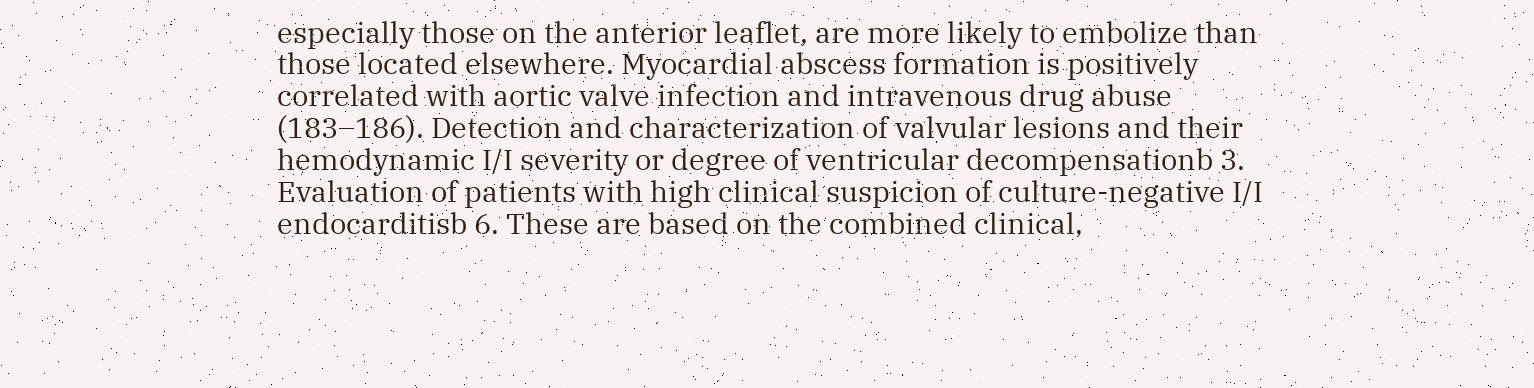especially those on the anterior leaflet, are more likely to embolize than those located elsewhere. Myocardial abscess formation is positively correlated with aortic valve infection and intravenous drug abuse (183–186). Detection and characterization of valvular lesions and their hemodynamic I/I severity or degree of ventricular decompensationb 3. Evaluation of patients with high clinical suspicion of culture-negative I/I endocarditisb 6. These are based on the combined clinical,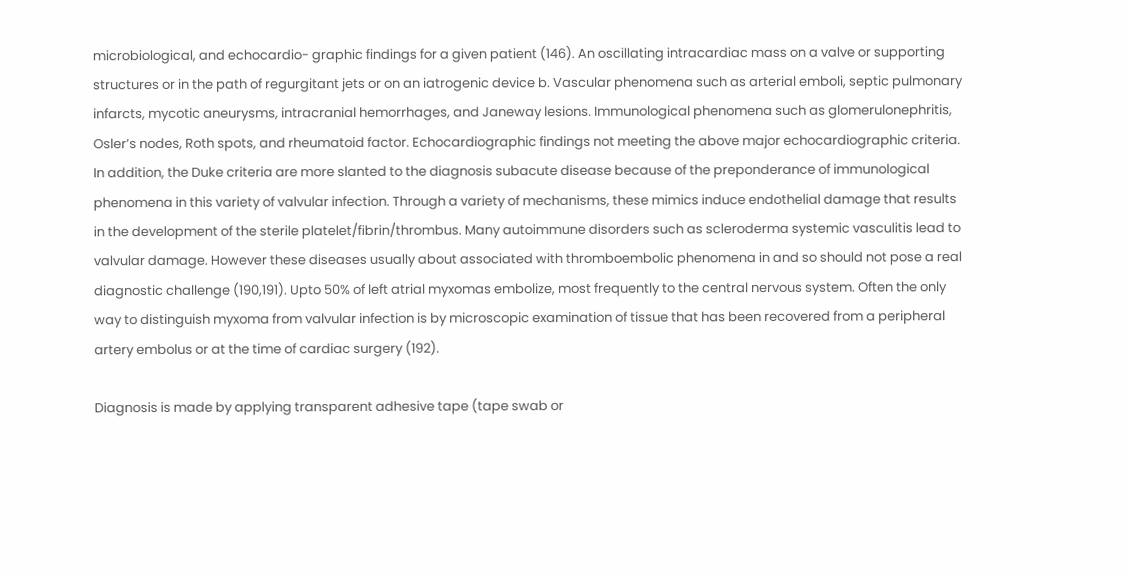microbiological, and echocardio- graphic findings for a given patient (146). An oscillating intracardiac mass on a valve or supporting structures or in the path of regurgitant jets or on an iatrogenic device b. Vascular phenomena such as arterial emboli, septic pulmonary infarcts, mycotic aneurysms, intracranial hemorrhages, and Janeway lesions. Immunological phenomena such as glomerulonephritis, Osler’s nodes, Roth spots, and rheumatoid factor. Echocardiographic findings not meeting the above major echocardiographic criteria. In addition, the Duke criteria are more slanted to the diagnosis subacute disease because of the preponderance of immunological phenomena in this variety of valvular infection. Through a variety of mechanisms, these mimics induce endothelial damage that results in the development of the sterile platelet/fibrin/thrombus. Many autoimmune disorders such as scleroderma systemic vasculitis lead to valvular damage. However these diseases usually about associated with thromboembolic phenomena in and so should not pose a real diagnostic challenge (190,191). Upto 50% of left atrial myxomas embolize, most frequently to the central nervous system. Often the only way to distinguish myxoma from valvular infection is by microscopic examination of tissue that has been recovered from a peripheral artery embolus or at the time of cardiac surgery (192).

Diagnosis is made by applying transparent adhesive tape (tape swab or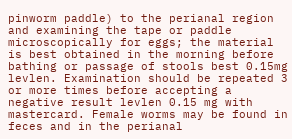pinworm paddle) to the perianal region and examining the tape or paddle microscopically for eggs; the material is best obtained in the morning before bathing or passage of stools best 0.15mg levlen. Examination should be repeated 3 or more times before accepting a negative result levlen 0.15 mg with mastercard. Female worms may be found in feces and in the perianal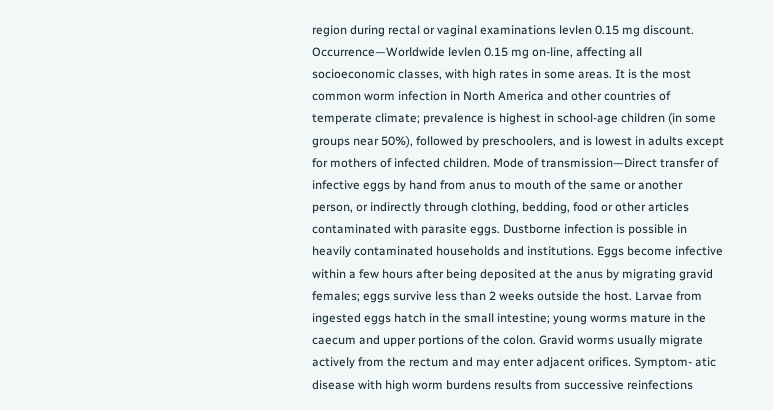region during rectal or vaginal examinations levlen 0.15 mg discount. Occurrence—Worldwide levlen 0.15 mg on-line, affecting all socioeconomic classes, with high rates in some areas. It is the most common worm infection in North America and other countries of temperate climate; prevalence is highest in school-age children (in some groups near 50%), followed by preschoolers, and is lowest in adults except for mothers of infected children. Mode of transmission—Direct transfer of infective eggs by hand from anus to mouth of the same or another person, or indirectly through clothing, bedding, food or other articles contaminated with parasite eggs. Dustborne infection is possible in heavily contaminated households and institutions. Eggs become infective within a few hours after being deposited at the anus by migrating gravid females; eggs survive less than 2 weeks outside the host. Larvae from ingested eggs hatch in the small intestine; young worms mature in the caecum and upper portions of the colon. Gravid worms usually migrate actively from the rectum and may enter adjacent orifices. Symptom- atic disease with high worm burdens results from successive reinfections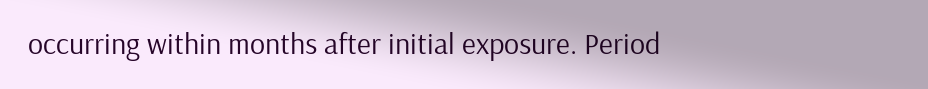occurring within months after initial exposure. Period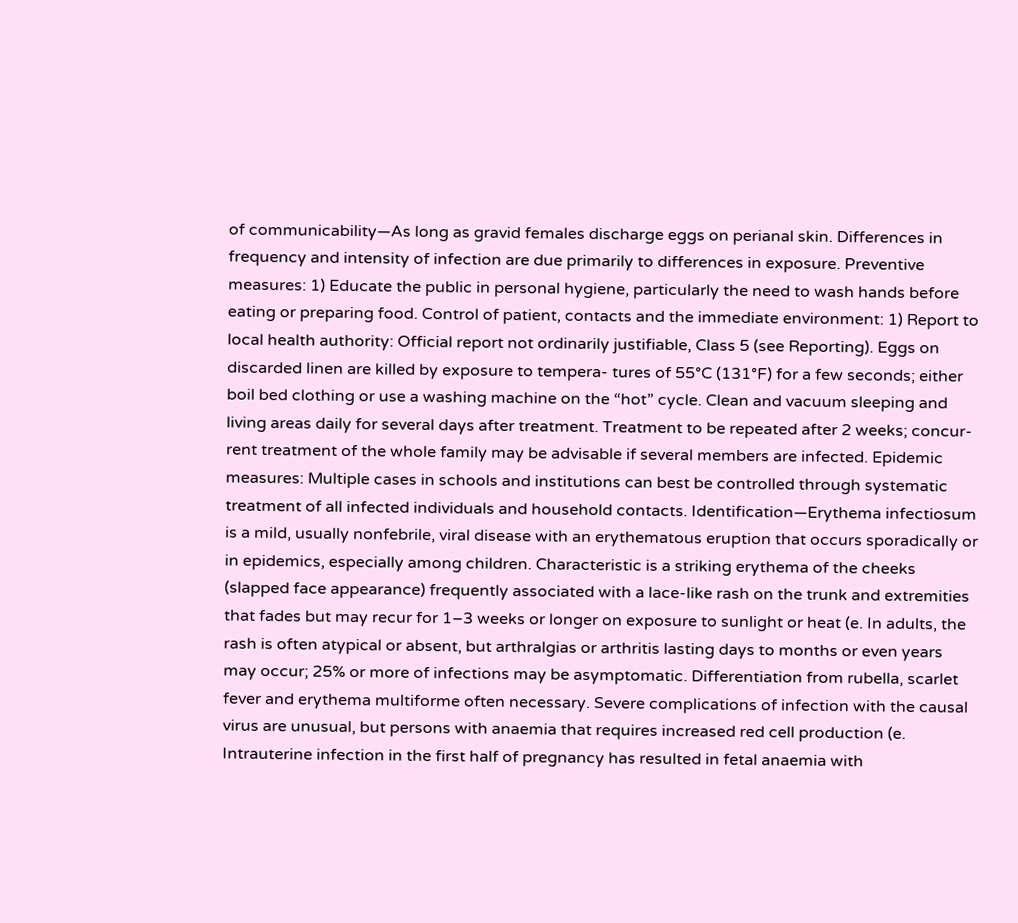of communicability—As long as gravid females discharge eggs on perianal skin. Differences in frequency and intensity of infection are due primarily to differences in exposure. Preventive measures: 1) Educate the public in personal hygiene, particularly the need to wash hands before eating or preparing food. Control of patient, contacts and the immediate environment: 1) Report to local health authority: Official report not ordinarily justifiable, Class 5 (see Reporting). Eggs on discarded linen are killed by exposure to tempera- tures of 55°C (131°F) for a few seconds; either boil bed clothing or use a washing machine on the “hot” cycle. Clean and vacuum sleeping and living areas daily for several days after treatment. Treatment to be repeated after 2 weeks; concur- rent treatment of the whole family may be advisable if several members are infected. Epidemic measures: Multiple cases in schools and institutions can best be controlled through systematic treatment of all infected individuals and household contacts. Identification—Erythema infectiosum is a mild, usually nonfebrile, viral disease with an erythematous eruption that occurs sporadically or in epidemics, especially among children. Characteristic is a striking erythema of the cheeks (slapped face appearance) frequently associated with a lace-like rash on the trunk and extremities that fades but may recur for 1–3 weeks or longer on exposure to sunlight or heat (e. In adults, the rash is often atypical or absent, but arthralgias or arthritis lasting days to months or even years may occur; 25% or more of infections may be asymptomatic. Differentiation from rubella, scarlet fever and erythema multiforme often necessary. Severe complications of infection with the causal virus are unusual, but persons with anaemia that requires increased red cell production (e. Intrauterine infection in the first half of pregnancy has resulted in fetal anaemia with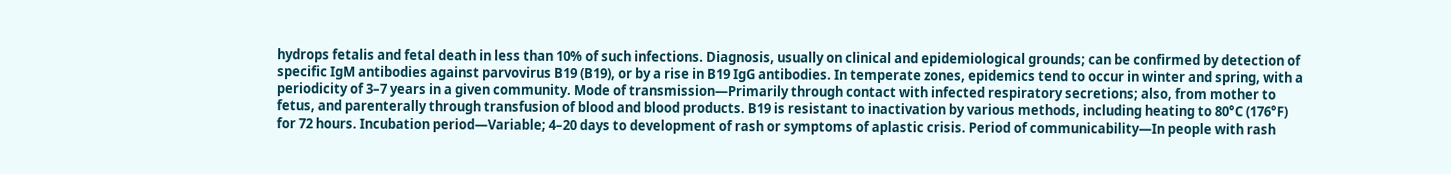hydrops fetalis and fetal death in less than 10% of such infections. Diagnosis, usually on clinical and epidemiological grounds; can be confirmed by detection of specific IgM antibodies against parvovirus B19 (B19), or by a rise in B19 IgG antibodies. In temperate zones, epidemics tend to occur in winter and spring, with a periodicity of 3–7 years in a given community. Mode of transmission—Primarily through contact with infected respiratory secretions; also, from mother to fetus, and parenterally through transfusion of blood and blood products. B19 is resistant to inactivation by various methods, including heating to 80°C (176°F) for 72 hours. Incubation period—Variable; 4–20 days to development of rash or symptoms of aplastic crisis. Period of communicability—In people with rash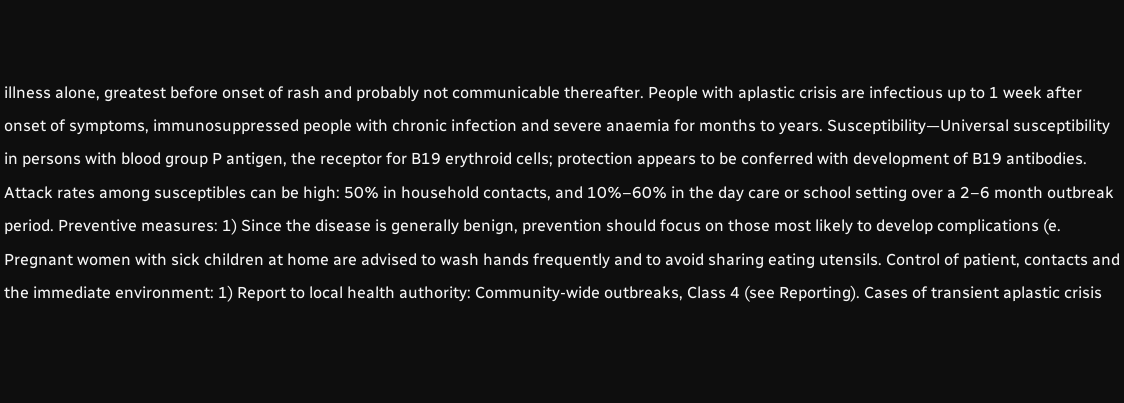illness alone, greatest before onset of rash and probably not communicable thereafter. People with aplastic crisis are infectious up to 1 week after onset of symptoms, immunosuppressed people with chronic infection and severe anaemia for months to years. Susceptibility—Universal susceptibility in persons with blood group P antigen, the receptor for B19 erythroid cells; protection appears to be conferred with development of B19 antibodies. Attack rates among susceptibles can be high: 50% in household contacts, and 10%–60% in the day care or school setting over a 2–6 month outbreak period. Preventive measures: 1) Since the disease is generally benign, prevention should focus on those most likely to develop complications (e. Pregnant women with sick children at home are advised to wash hands frequently and to avoid sharing eating utensils. Control of patient, contacts and the immediate environment: 1) Report to local health authority: Community-wide outbreaks, Class 4 (see Reporting). Cases of transient aplastic crisis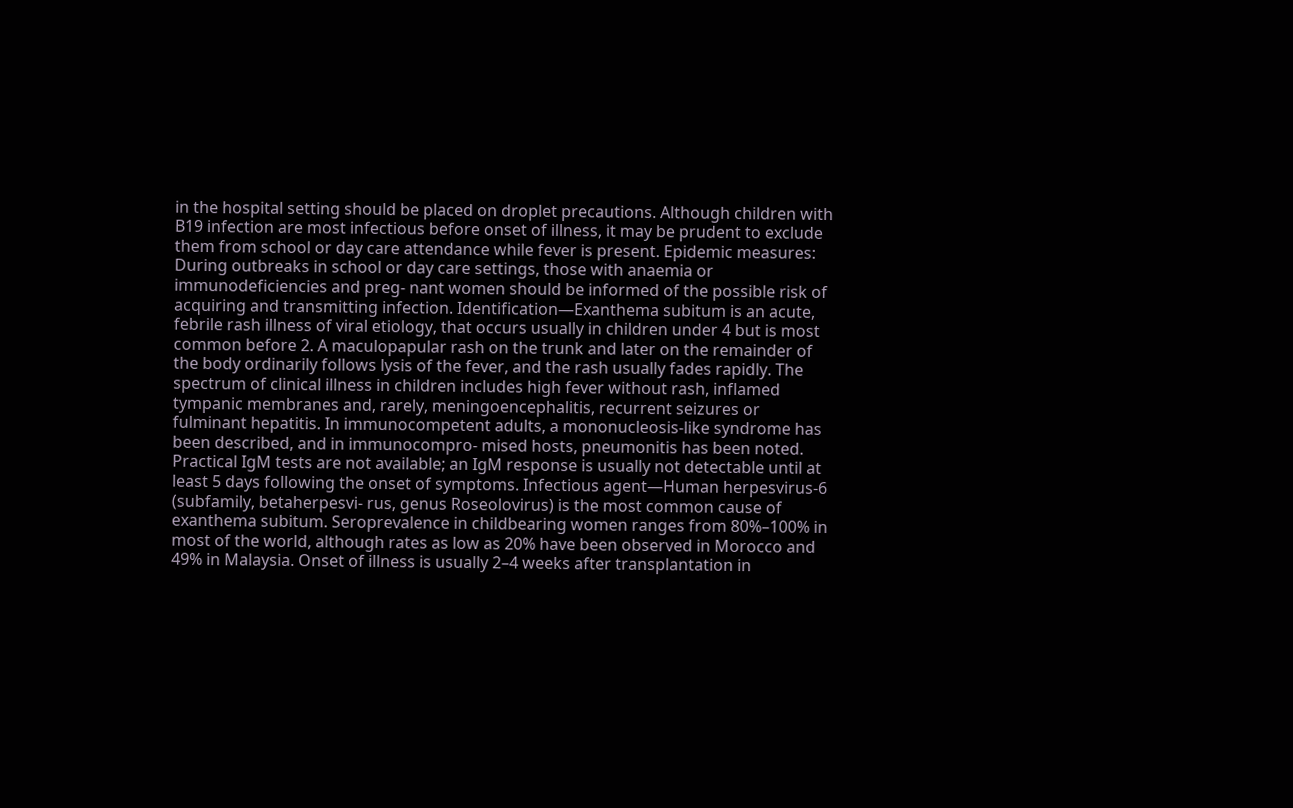in the hospital setting should be placed on droplet precautions. Although children with B19 infection are most infectious before onset of illness, it may be prudent to exclude them from school or day care attendance while fever is present. Epidemic measures: During outbreaks in school or day care settings, those with anaemia or immunodeficiencies and preg- nant women should be informed of the possible risk of acquiring and transmitting infection. Identification—Exanthema subitum is an acute, febrile rash illness of viral etiology, that occurs usually in children under 4 but is most common before 2. A maculopapular rash on the trunk and later on the remainder of the body ordinarily follows lysis of the fever, and the rash usually fades rapidly. The spectrum of clinical illness in children includes high fever without rash, inflamed tympanic membranes and, rarely, meningoencephalitis, recurrent seizures or fulminant hepatitis. In immunocompetent adults, a mononucleosis-like syndrome has been described, and in immunocompro- mised hosts, pneumonitis has been noted. Practical IgM tests are not available; an IgM response is usually not detectable until at least 5 days following the onset of symptoms. Infectious agent—Human herpesvirus-6 (subfamily, betaherpesvi- rus, genus Roseolovirus) is the most common cause of exanthema subitum. Seroprevalence in childbearing women ranges from 80%–100% in most of the world, although rates as low as 20% have been observed in Morocco and 49% in Malaysia. Onset of illness is usually 2–4 weeks after transplantation in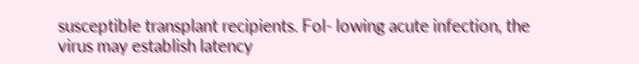susceptible transplant recipients. Fol- lowing acute infection, the virus may establish latency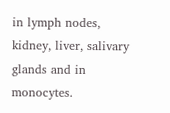in lymph nodes, kidney, liver, salivary glands and in monocytes.